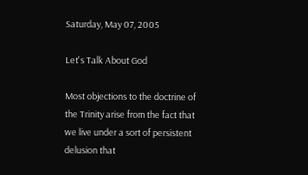Saturday, May 07, 2005

Let's Talk About God

Most objections to the doctrine of the Trinity arise from the fact that we live under a sort of persistent delusion that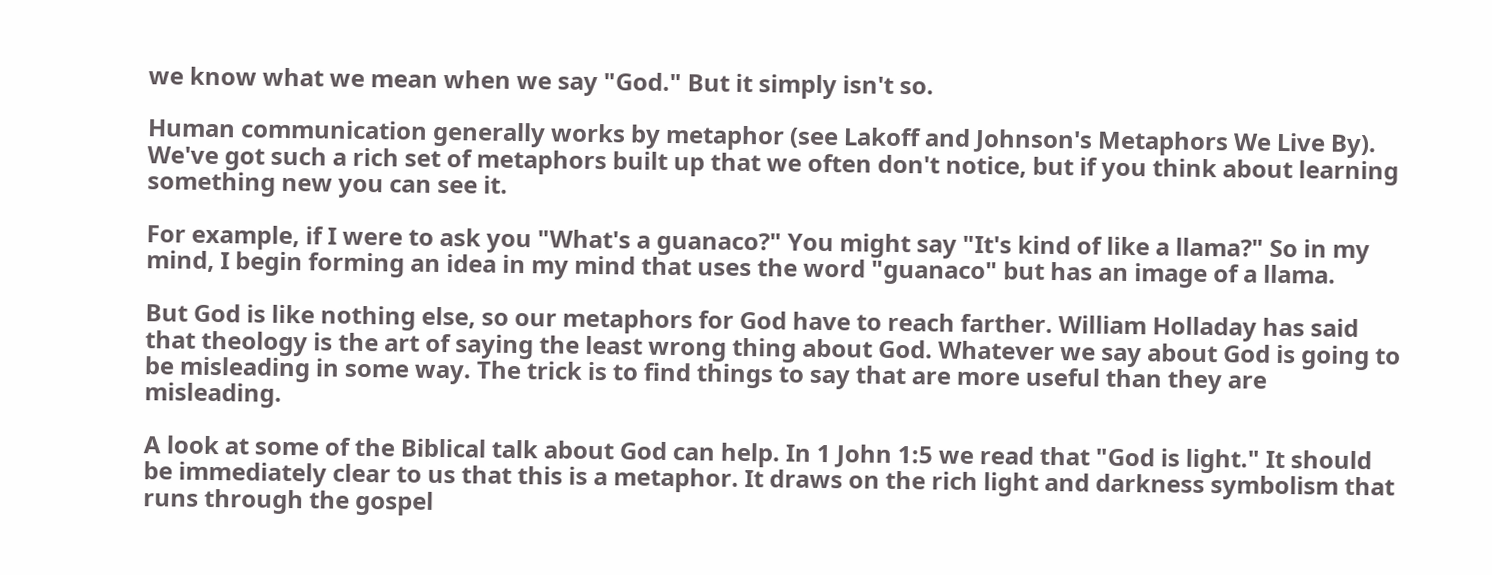we know what we mean when we say "God." But it simply isn't so.

Human communication generally works by metaphor (see Lakoff and Johnson's Metaphors We Live By). We've got such a rich set of metaphors built up that we often don't notice, but if you think about learning something new you can see it.

For example, if I were to ask you "What's a guanaco?" You might say "It's kind of like a llama?" So in my mind, I begin forming an idea in my mind that uses the word "guanaco" but has an image of a llama.

But God is like nothing else, so our metaphors for God have to reach farther. William Holladay has said that theology is the art of saying the least wrong thing about God. Whatever we say about God is going to be misleading in some way. The trick is to find things to say that are more useful than they are misleading.

A look at some of the Biblical talk about God can help. In 1 John 1:5 we read that "God is light." It should be immediately clear to us that this is a metaphor. It draws on the rich light and darkness symbolism that runs through the gospel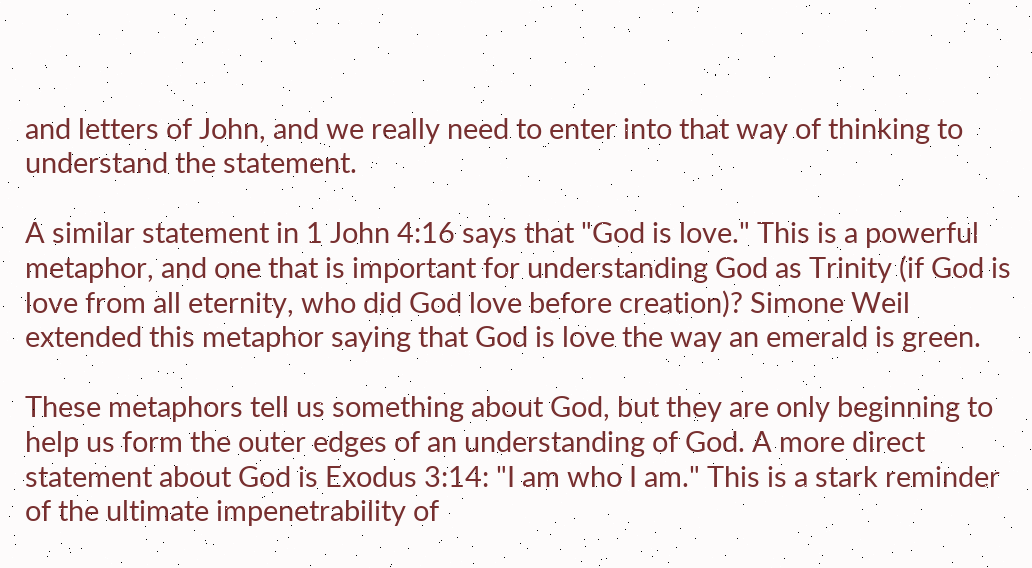and letters of John, and we really need to enter into that way of thinking to understand the statement.

A similar statement in 1 John 4:16 says that "God is love." This is a powerful metaphor, and one that is important for understanding God as Trinity (if God is love from all eternity, who did God love before creation)? Simone Weil extended this metaphor saying that God is love the way an emerald is green.

These metaphors tell us something about God, but they are only beginning to help us form the outer edges of an understanding of God. A more direct statement about God is Exodus 3:14: "I am who I am." This is a stark reminder of the ultimate impenetrability of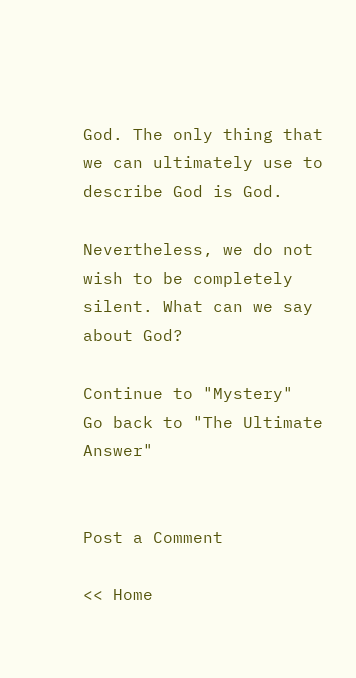God. The only thing that we can ultimately use to describe God is God.

Nevertheless, we do not wish to be completely silent. What can we say about God?

Continue to "Mystery"
Go back to "The Ultimate Answer"


Post a Comment

<< Home